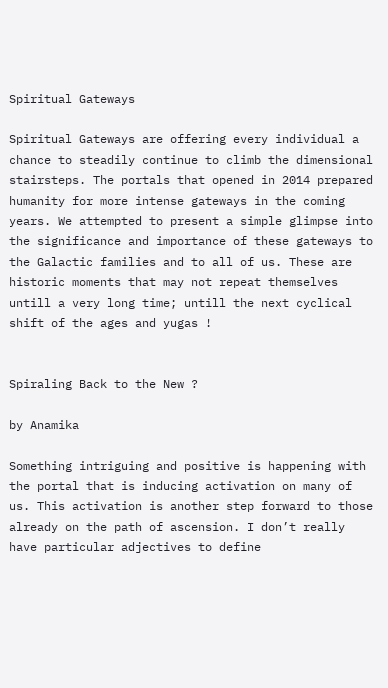Spiritual Gateways

Spiritual Gateways are offering every individual a chance to steadily continue to climb the dimensional stairsteps. The portals that opened in 2014 prepared humanity for more intense gateways in the coming years. We attempted to present a simple glimpse into the significance and importance of these gateways to the Galactic families and to all of us. These are historic moments that may not repeat themselves untill a very long time; untill the next cyclical shift of the ages and yugas !


Spiraling Back to the New ?

by Anamika

Something intriguing and positive is happening with the portal that is inducing activation on many of us. This activation is another step forward to those already on the path of ascension. I don’t really have particular adjectives to define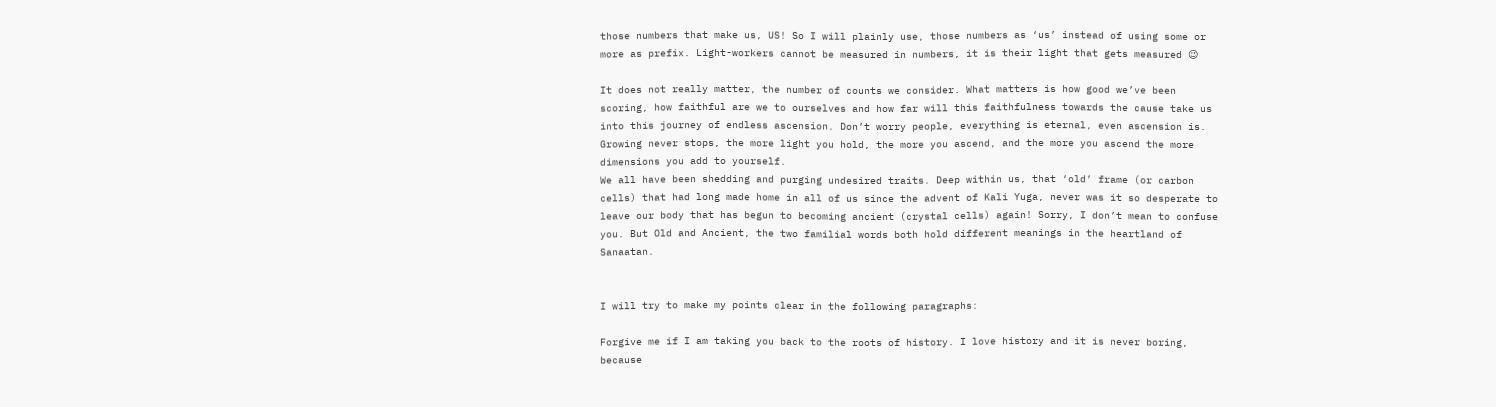those numbers that make us, US! So I will plainly use, those numbers as ‘us’ instead of using some or more as prefix. Light-workers cannot be measured in numbers, it is their light that gets measured 😉

It does not really matter, the number of counts we consider. What matters is how good we’ve been scoring, how faithful are we to ourselves and how far will this faithfulness towards the cause take us into this journey of endless ascension. Don’t worry people, everything is eternal, even ascension is. Growing never stops, the more light you hold, the more you ascend, and the more you ascend the more dimensions you add to yourself.
We all have been shedding and purging undesired traits. Deep within us, that ‘old’ frame (or carbon cells) that had long made home in all of us since the advent of Kali Yuga, never was it so desperate to leave our body that has begun to becoming ancient (crystal cells) again! Sorry, I don’t mean to confuse you. But Old and Ancient, the two familial words both hold different meanings in the heartland of Sanaatan.


I will try to make my points clear in the following paragraphs:

Forgive me if I am taking you back to the roots of history. I love history and it is never boring, because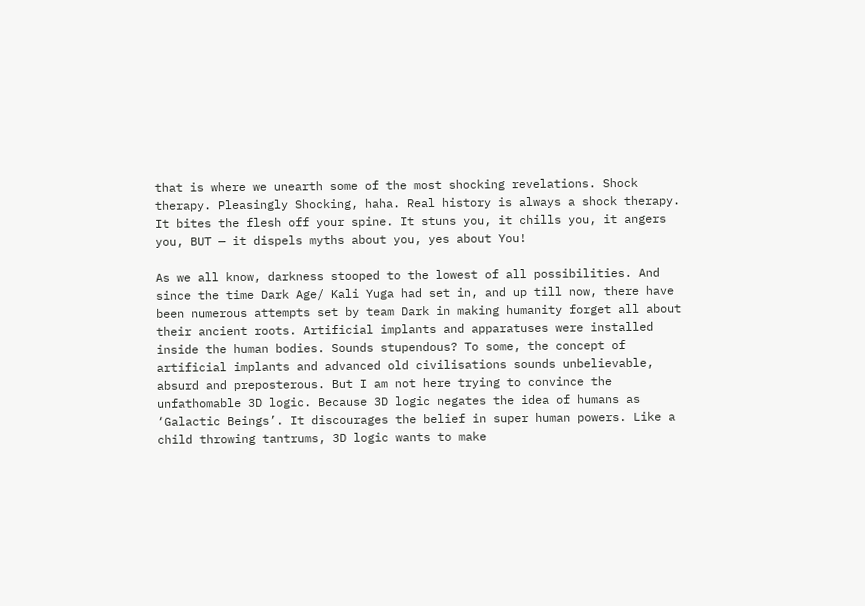that is where we unearth some of the most shocking revelations. Shock therapy. Pleasingly Shocking, haha. Real history is always a shock therapy. It bites the flesh off your spine. It stuns you, it chills you, it angers you, BUT — it dispels myths about you, yes about You!

As we all know, darkness stooped to the lowest of all possibilities. And since the time Dark Age/ Kali Yuga had set in, and up till now, there have been numerous attempts set by team Dark in making humanity forget all about their ancient roots. Artificial implants and apparatuses were installed inside the human bodies. Sounds stupendous? To some, the concept of artificial implants and advanced old civilisations sounds unbelievable, absurd and preposterous. But I am not here trying to convince the unfathomable 3D logic. Because 3D logic negates the idea of humans as ‘Galactic Beings’. It discourages the belief in super human powers. Like a child throwing tantrums, 3D logic wants to make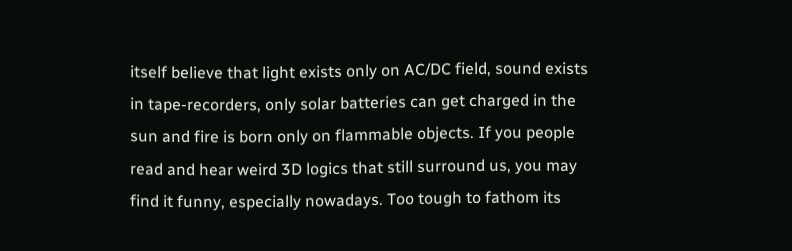itself believe that light exists only on AC/DC field, sound exists in tape-recorders, only solar batteries can get charged in the sun and fire is born only on flammable objects. If you people read and hear weird 3D logics that still surround us, you may find it funny, especially nowadays. Too tough to fathom its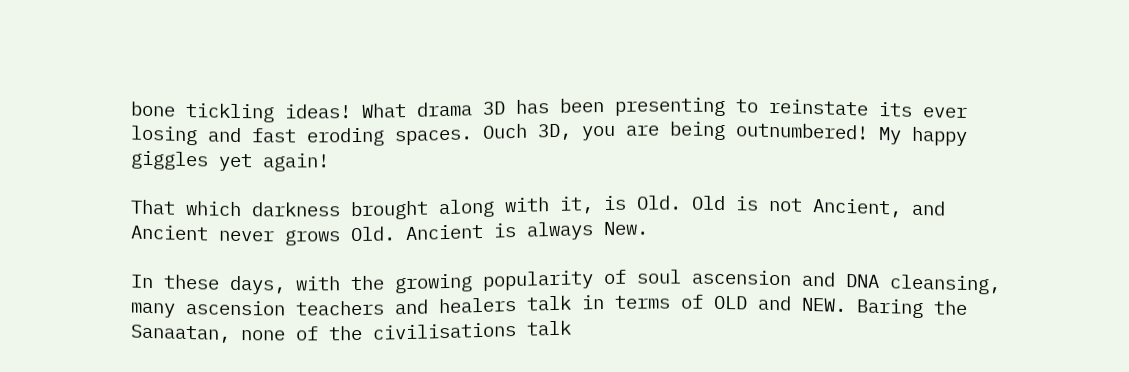bone tickling ideas! What drama 3D has been presenting to reinstate its ever losing and fast eroding spaces. Ouch 3D, you are being outnumbered! My happy giggles yet again!

That which darkness brought along with it, is Old. Old is not Ancient, and Ancient never grows Old. Ancient is always New.

In these days, with the growing popularity of soul ascension and DNA cleansing, many ascension teachers and healers talk in terms of OLD and NEW. Baring the Sanaatan, none of the civilisations talk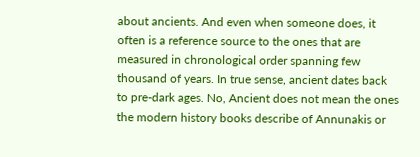about ancients. And even when someone does, it often is a reference source to the ones that are measured in chronological order spanning few thousand of years. In true sense, ancient dates back to pre-dark ages. No, Ancient does not mean the ones the modern history books describe of Annunakis or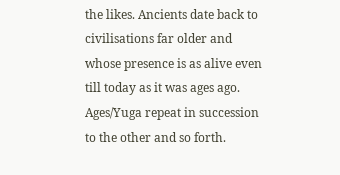the likes. Ancients date back to civilisations far older and whose presence is as alive even till today as it was ages ago. Ages/Yuga repeat in succession to the other and so forth.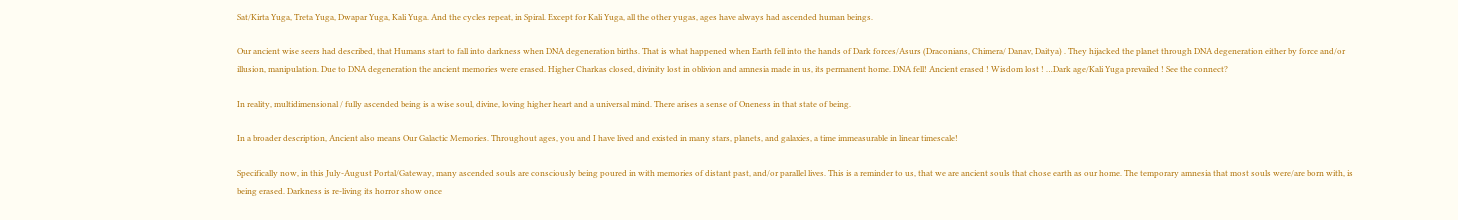Sat/Kirta Yuga, Treta Yuga, Dwapar Yuga, Kali Yuga. And the cycles repeat, in Spiral. Except for Kali Yuga, all the other yugas, ages have always had ascended human beings.

Our ancient wise seers had described, that Humans start to fall into darkness when DNA degeneration births. That is what happened when Earth fell into the hands of Dark forces/Asurs (Draconians, Chimera/ Danav, Daitya) . They hijacked the planet through DNA degeneration either by force and/or illusion, manipulation. Due to DNA degeneration the ancient memories were erased. Higher Charkas closed, divinity lost in oblivion and amnesia made in us, its permanent home. DNA fell! Ancient erased ! Wisdom lost ! …Dark age/Kali Yuga prevailed ! See the connect?

In reality, multidimensional / fully ascended being is a wise soul, divine, loving higher heart and a universal mind. There arises a sense of Oneness in that state of being.

In a broader description, Ancient also means Our Galactic Memories. Throughout ages, you and I have lived and existed in many stars, planets, and galaxies, a time immeasurable in linear timescale!

Specifically now, in this July-August Portal/Gateway, many ascended souls are consciously being poured in with memories of distant past, and/or parallel lives. This is a reminder to us, that we are ancient souls that chose earth as our home. The temporary amnesia that most souls were/are born with, is being erased. Darkness is re-living its horror show once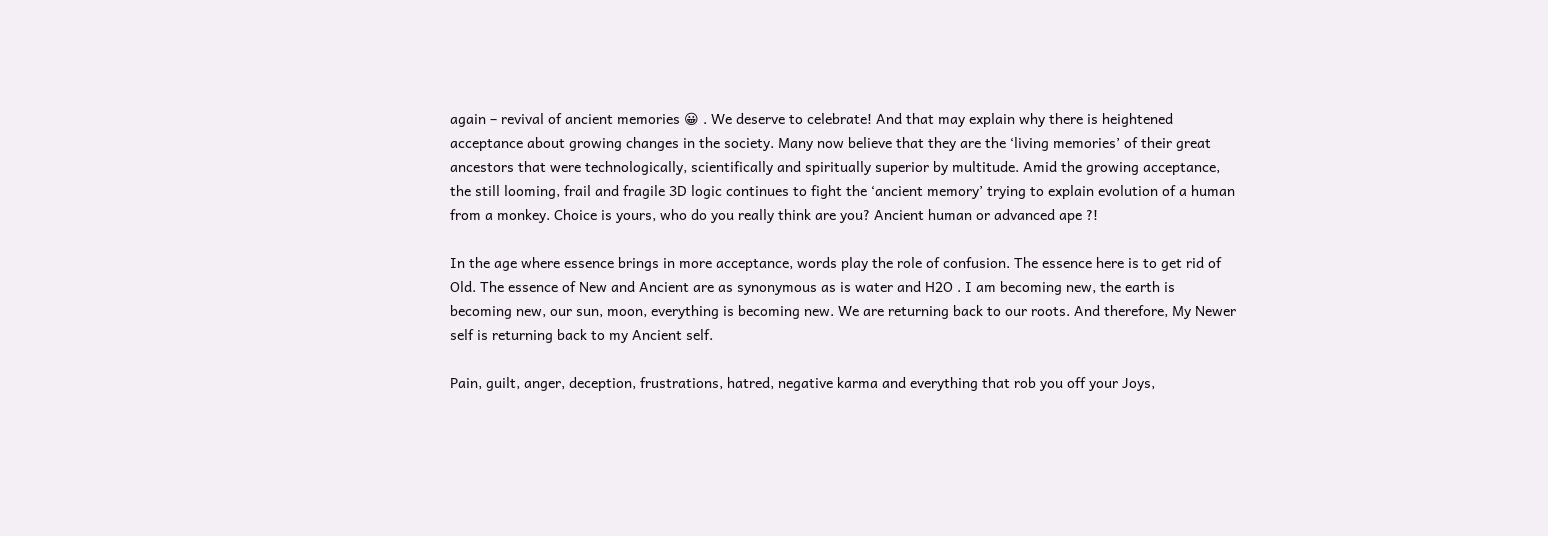again – revival of ancient memories 😀 . We deserve to celebrate! And that may explain why there is heightened acceptance about growing changes in the society. Many now believe that they are the ‘living memories’ of their great ancestors that were technologically, scientifically and spiritually superior by multitude. Amid the growing acceptance, the still looming, frail and fragile 3D logic continues to fight the ‘ancient memory’ trying to explain evolution of a human from a monkey. Choice is yours, who do you really think are you? Ancient human or advanced ape ?!

In the age where essence brings in more acceptance, words play the role of confusion. The essence here is to get rid of Old. The essence of New and Ancient are as synonymous as is water and H2O . I am becoming new, the earth is becoming new, our sun, moon, everything is becoming new. We are returning back to our roots. And therefore, My Newer self is returning back to my Ancient self.

Pain, guilt, anger, deception, frustrations, hatred, negative karma and everything that rob you off your Joys,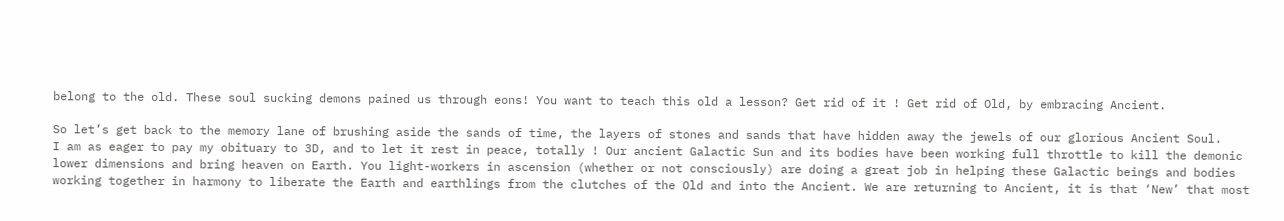belong to the old. These soul sucking demons pained us through eons! You want to teach this old a lesson? Get rid of it ! Get rid of Old, by embracing Ancient.

So let’s get back to the memory lane of brushing aside the sands of time, the layers of stones and sands that have hidden away the jewels of our glorious Ancient Soul.
I am as eager to pay my obituary to 3D, and to let it rest in peace, totally ! Our ancient Galactic Sun and its bodies have been working full throttle to kill the demonic lower dimensions and bring heaven on Earth. You light-workers in ascension (whether or not consciously) are doing a great job in helping these Galactic beings and bodies working together in harmony to liberate the Earth and earthlings from the clutches of the Old and into the Ancient. We are returning to Ancient, it is that ‘New’ that most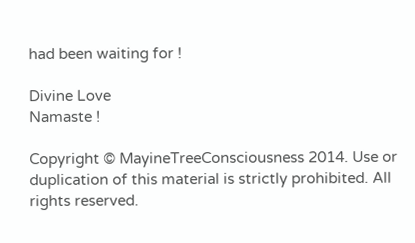had been waiting for !

Divine Love
Namaste !

Copyright © MayineTreeConsciousness 2014. Use or duplication of this material is strictly prohibited. All rights reserved.